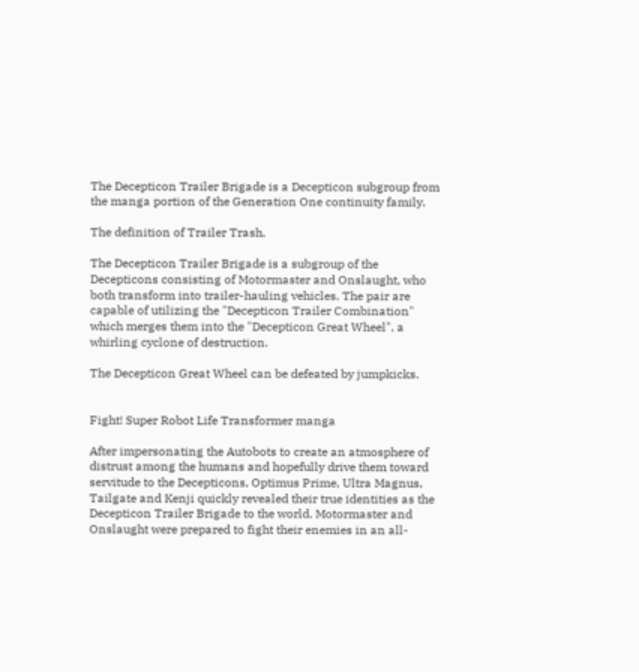The Decepticon Trailer Brigade is a Decepticon subgroup from the manga portion of the Generation One continuity family.

The definition of Trailer Trash.

The Decepticon Trailer Brigade is a subgroup of the Decepticons consisting of Motormaster and Onslaught, who both transform into trailer-hauling vehicles. The pair are capable of utilizing the "Decepticon Trailer Combination" which merges them into the "Decepticon Great Wheel", a whirling cyclone of destruction.

The Decepticon Great Wheel can be defeated by jumpkicks.


Fight! Super Robot Life Transformer manga

After impersonating the Autobots to create an atmosphere of distrust among the humans and hopefully drive them toward servitude to the Decepticons, Optimus Prime, Ultra Magnus, Tailgate and Kenji quickly revealed their true identities as the Decepticon Trailer Brigade to the world. Motormaster and Onslaught were prepared to fight their enemies in an all-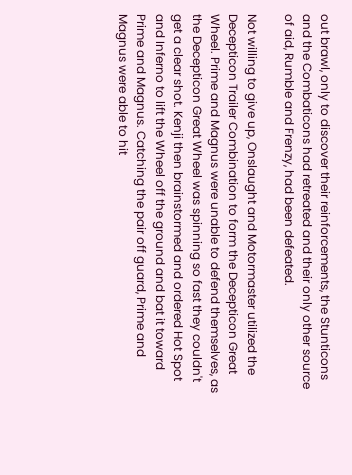out brawl, only to discover their reinforcements, the Stunticons and the Combaticons had retreated and their only other source of aid, Rumble and Frenzy, had been defeated.

Not willing to give up, Onslaught and Motormaster utilized the Decepticon Trailer Combination to form the Decepticon Great Wheel. Prime and Magnus were unable to defend themselves, as the Decepticon Great Wheel was spinning so fast they couldn't get a clear shot. Kenji then brainstormed and ordered Hot Spot and Inferno to lift the Wheel off the ground and bat it toward Prime and Magnus. Catching the pair off guard, Prime and Magnus were able to hit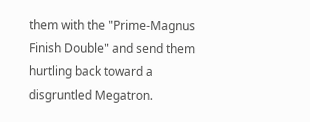them with the "Prime-Magnus Finish Double" and send them hurtling back toward a disgruntled Megatron.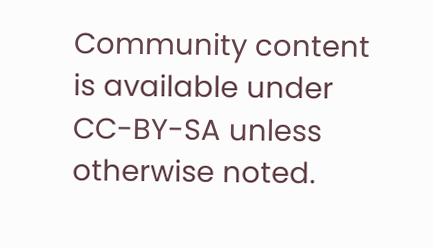Community content is available under CC-BY-SA unless otherwise noted.